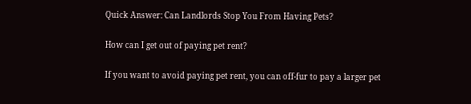Quick Answer: Can Landlords Stop You From Having Pets?

How can I get out of paying pet rent?

If you want to avoid paying pet rent, you can off-fur to pay a larger pet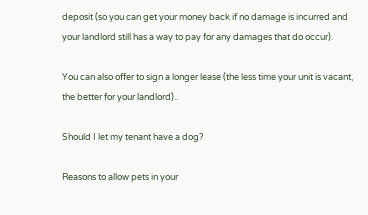deposit (so you can get your money back if no damage is incurred and your landlord still has a way to pay for any damages that do occur).

You can also offer to sign a longer lease (the less time your unit is vacant, the better for your landlord)..

Should I let my tenant have a dog?

Reasons to allow pets in your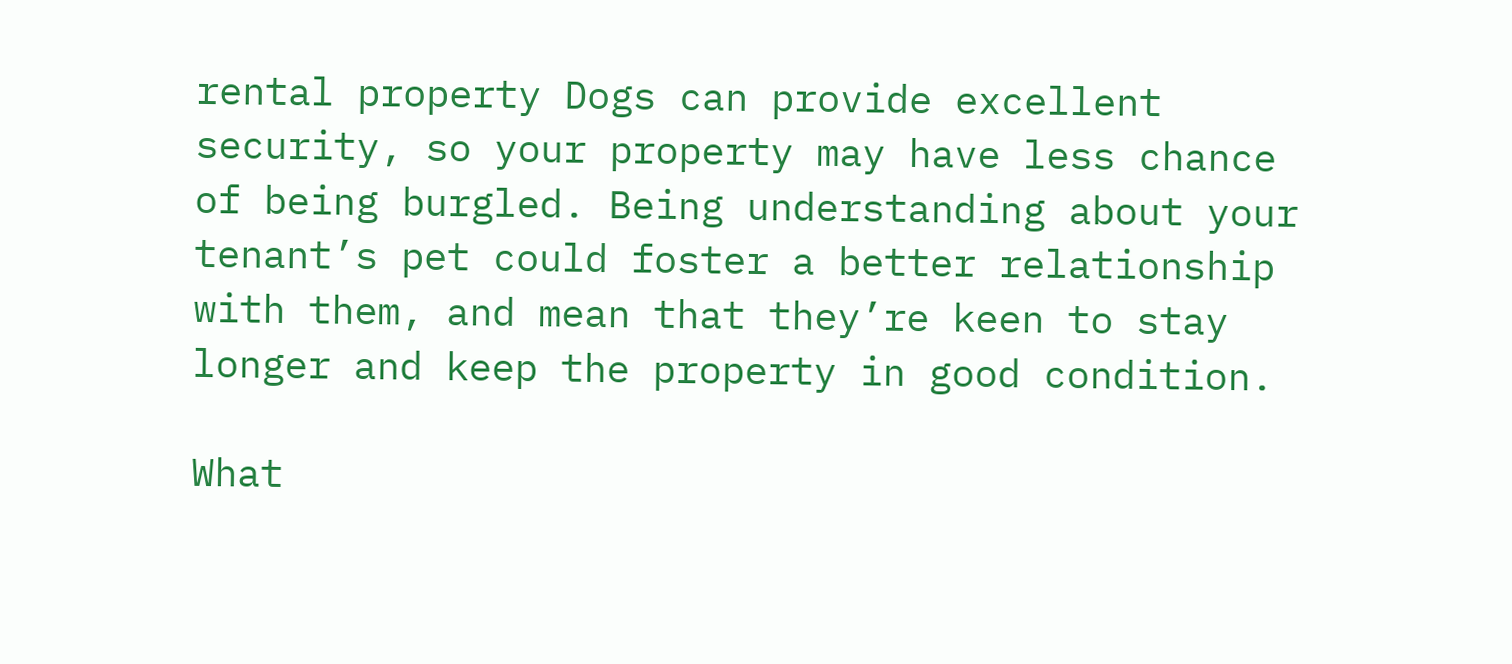rental property Dogs can provide excellent security, so your property may have less chance of being burgled. Being understanding about your tenant’s pet could foster a better relationship with them, and mean that they’re keen to stay longer and keep the property in good condition.

What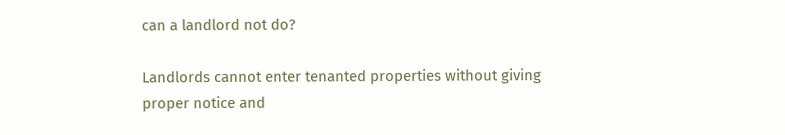can a landlord not do?

Landlords cannot enter tenanted properties without giving proper notice and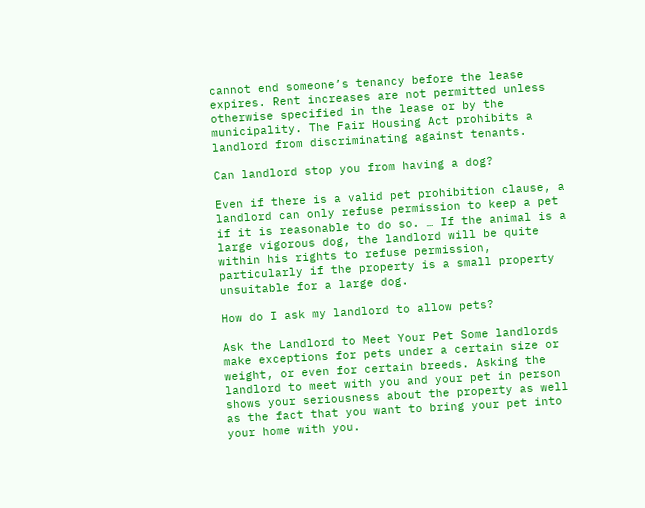cannot end someone’s tenancy before the lease expires. Rent increases are not permitted unless otherwise specified in the lease or by the municipality. The Fair Housing Act prohibits a landlord from discriminating against tenants.

Can landlord stop you from having a dog?

Even if there is a valid pet prohibition clause, a landlord can only refuse permission to keep a pet if it is reasonable to do so. … If the animal is a large vigorous dog, the landlord will be quite within his rights to refuse permission, particularly if the property is a small property unsuitable for a large dog.

How do I ask my landlord to allow pets?

Ask the Landlord to Meet Your Pet Some landlords make exceptions for pets under a certain size or weight, or even for certain breeds. Asking the landlord to meet with you and your pet in person shows your seriousness about the property as well as the fact that you want to bring your pet into your home with you.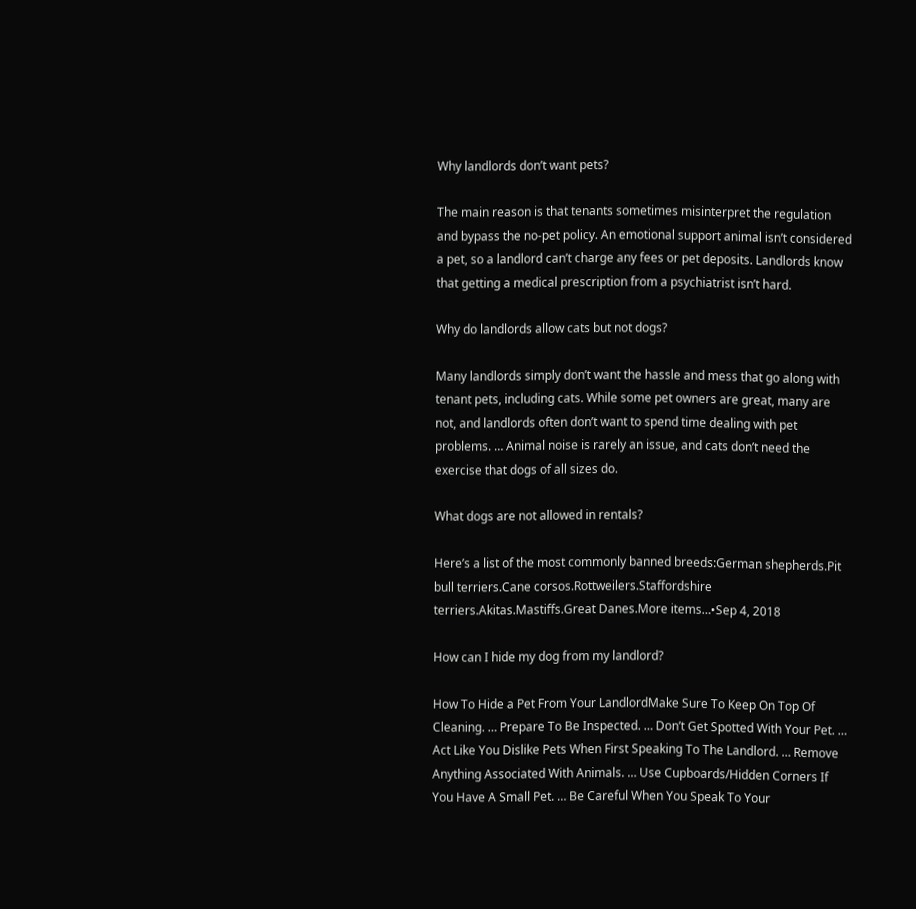Why landlords don’t want pets?

The main reason is that tenants sometimes misinterpret the regulation and bypass the no-pet policy. An emotional support animal isn’t considered a pet, so a landlord can’t charge any fees or pet deposits. Landlords know that getting a medical prescription from a psychiatrist isn’t hard.

Why do landlords allow cats but not dogs?

Many landlords simply don’t want the hassle and mess that go along with tenant pets, including cats. While some pet owners are great, many are not, and landlords often don’t want to spend time dealing with pet problems. … Animal noise is rarely an issue, and cats don’t need the exercise that dogs of all sizes do.

What dogs are not allowed in rentals?

Here’s a list of the most commonly banned breeds:German shepherds.Pit bull terriers.Cane corsos.Rottweilers.Staffordshire terriers.Akitas.Mastiffs.Great Danes.More items…•Sep 4, 2018

How can I hide my dog from my landlord?

How To Hide a Pet From Your LandlordMake Sure To Keep On Top Of Cleaning. … Prepare To Be Inspected. … Don’t Get Spotted With Your Pet. … Act Like You Dislike Pets When First Speaking To The Landlord. … Remove Anything Associated With Animals. … Use Cupboards/Hidden Corners If You Have A Small Pet. … Be Careful When You Speak To Your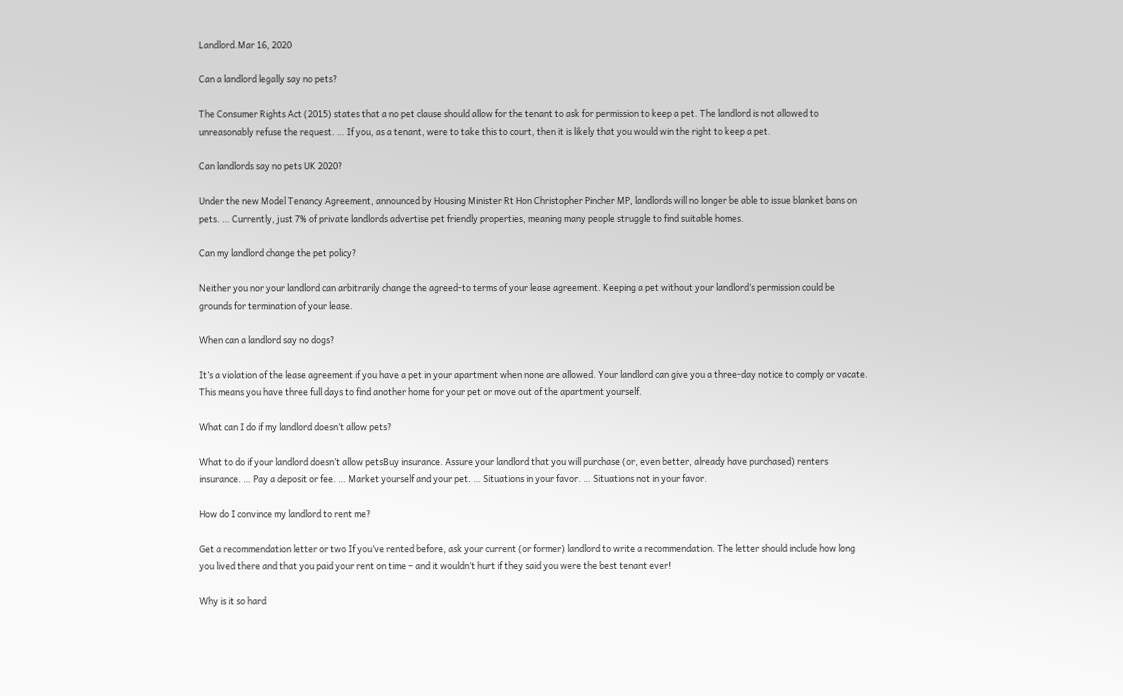Landlord.Mar 16, 2020

Can a landlord legally say no pets?

The Consumer Rights Act (2015) states that a no pet clause should allow for the tenant to ask for permission to keep a pet. The landlord is not allowed to unreasonably refuse the request. … If you, as a tenant, were to take this to court, then it is likely that you would win the right to keep a pet.

Can landlords say no pets UK 2020?

Under the new Model Tenancy Agreement, announced by Housing Minister Rt Hon Christopher Pincher MP, landlords will no longer be able to issue blanket bans on pets. … Currently, just 7% of private landlords advertise pet friendly properties, meaning many people struggle to find suitable homes.

Can my landlord change the pet policy?

Neither you nor your landlord can arbitrarily change the agreed-to terms of your lease agreement. Keeping a pet without your landlord’s permission could be grounds for termination of your lease.

When can a landlord say no dogs?

It’s a violation of the lease agreement if you have a pet in your apartment when none are allowed. Your landlord can give you a three-day notice to comply or vacate. This means you have three full days to find another home for your pet or move out of the apartment yourself.

What can I do if my landlord doesn’t allow pets?

What to do if your landlord doesn’t allow petsBuy insurance. Assure your landlord that you will purchase (or, even better, already have purchased) renters insurance. … Pay a deposit or fee. … Market yourself and your pet. … Situations in your favor. … Situations not in your favor.

How do I convince my landlord to rent me?

Get a recommendation letter or two If you’ve rented before, ask your current (or former) landlord to write a recommendation. The letter should include how long you lived there and that you paid your rent on time – and it wouldn’t hurt if they said you were the best tenant ever!

Why is it so hard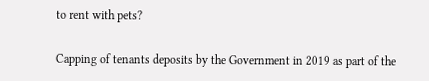to rent with pets?

Capping of tenants deposits by the Government in 2019 as part of the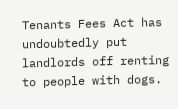Tenants Fees Act has undoubtedly put landlords off renting to people with dogs.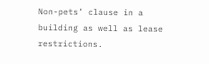Non-pets’ clause in a building as well as lease restrictions.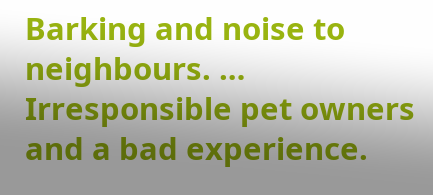Barking and noise to neighbours. … Irresponsible pet owners and a bad experience.